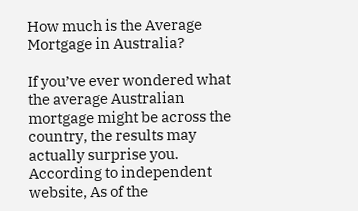How much is the Average Mortgage in Australia?

If you’ve ever wondered what the average Australian mortgage might be across the country, the results may actually surprise you. According to independent website, As of the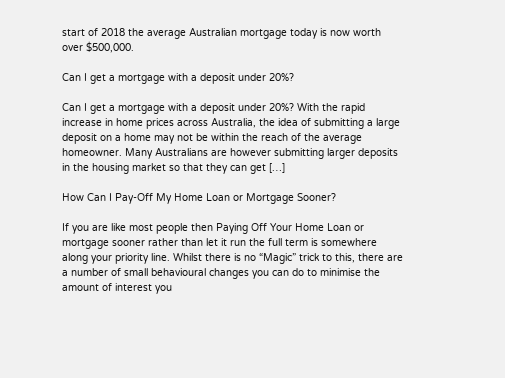start of 2018 the average Australian mortgage today is now worth over $500,000.

Can I get a mortgage with a deposit under 20%?

Can I get a mortgage with a deposit under 20%? With the rapid increase in home prices across Australia, the idea of submitting a large deposit on a home may not be within the reach of the average homeowner. Many Australians are however submitting larger deposits in the housing market so that they can get […]

How Can I Pay-Off My Home Loan or Mortgage Sooner?

If you are like most people then Paying Off Your Home Loan or mortgage sooner rather than let it run the full term is somewhere along your priority line. Whilst there is no “Magic” trick to this, there are a number of small behavioural changes you can do to minimise the amount of interest you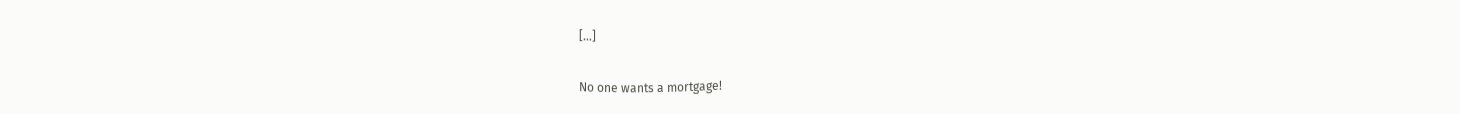[…]

No one wants a mortgage!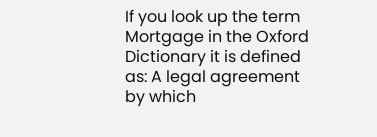If you look up the term Mortgage in the Oxford Dictionary it is defined as: A legal agreement by which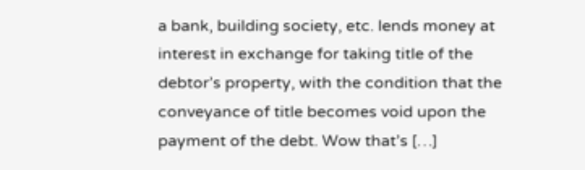a bank, building society, etc. lends money at interest in exchange for taking title of the debtor’s property, with the condition that the conveyance of title becomes void upon the payment of the debt. Wow that’s […]